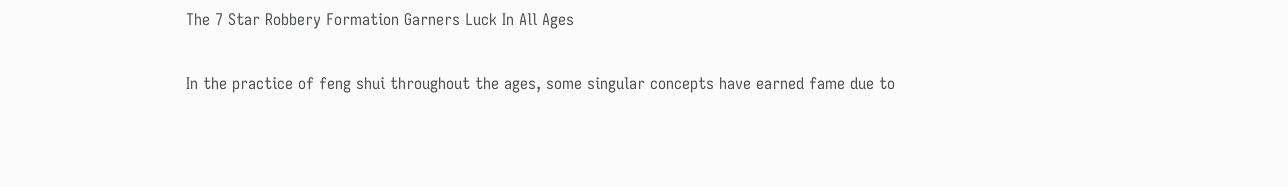The 7 Star Robbery Formation Garners Luck In All Ages

In the practice of feng shui throughout the ages, some singular concepts have earned fame due to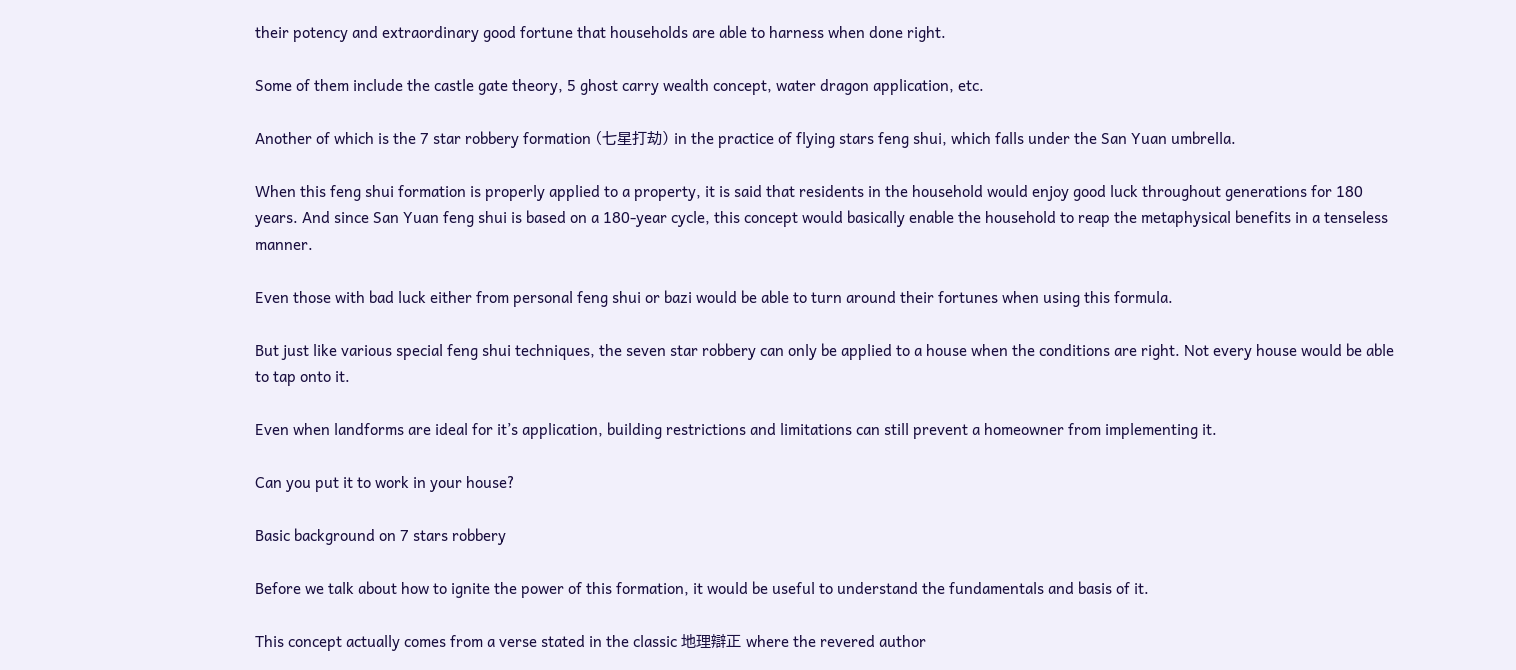their potency and extraordinary good fortune that households are able to harness when done right.

Some of them include the castle gate theory, 5 ghost carry wealth concept, water dragon application, etc.

Another of which is the 7 star robbery formation (七星打劫) in the practice of flying stars feng shui, which falls under the San Yuan umbrella.

When this feng shui formation is properly applied to a property, it is said that residents in the household would enjoy good luck throughout generations for 180 years. And since San Yuan feng shui is based on a 180-year cycle, this concept would basically enable the household to reap the metaphysical benefits in a tenseless manner.

Even those with bad luck either from personal feng shui or bazi would be able to turn around their fortunes when using this formula.

But just like various special feng shui techniques, the seven star robbery can only be applied to a house when the conditions are right. Not every house would be able to tap onto it.

Even when landforms are ideal for it’s application, building restrictions and limitations can still prevent a homeowner from implementing it.

Can you put it to work in your house?

Basic background on 7 stars robbery

Before we talk about how to ignite the power of this formation, it would be useful to understand the fundamentals and basis of it.

This concept actually comes from a verse stated in the classic 地理辯正 where the revered author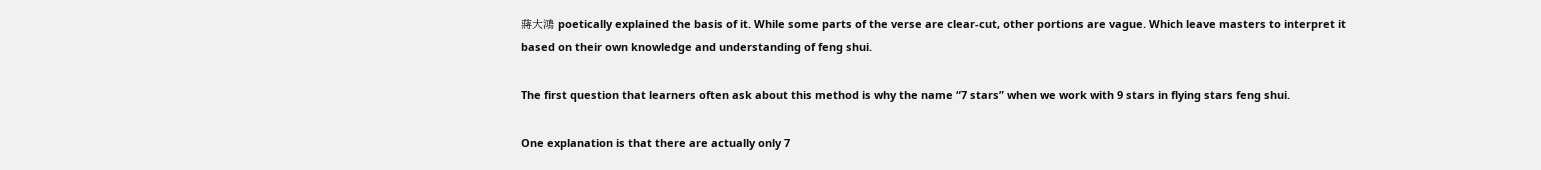蔣大鴻 poetically explained the basis of it. While some parts of the verse are clear-cut, other portions are vague. Which leave masters to interpret it based on their own knowledge and understanding of feng shui.

The first question that learners often ask about this method is why the name “7 stars” when we work with 9 stars in flying stars feng shui.

One explanation is that there are actually only 7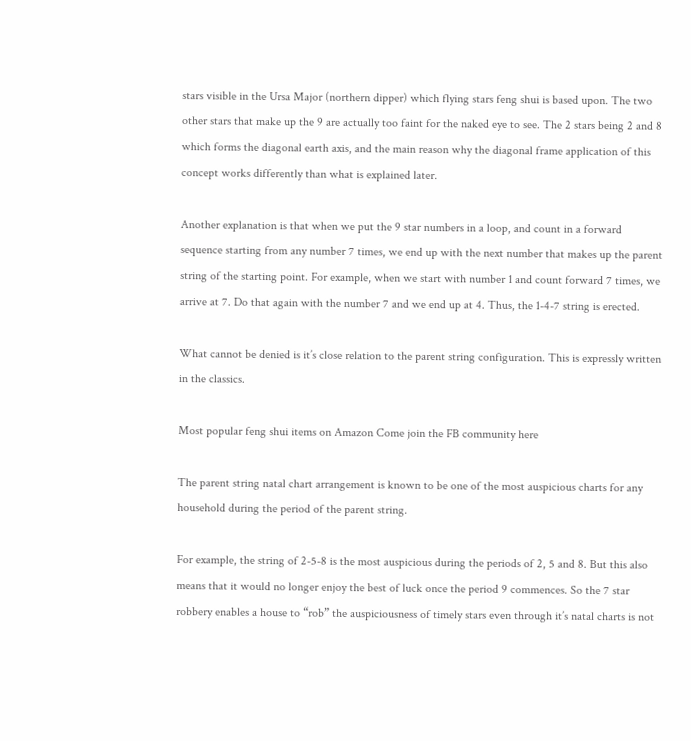stars visible in the Ursa Major (northern dipper) which flying stars feng shui is based upon. The two other stars that make up the 9 are actually too faint for the naked eye to see. The 2 stars being 2 and 8 which forms the diagonal earth axis, and the main reason why the diagonal frame application of this concept works differently than what is explained later.

Another explanation is that when we put the 9 star numbers in a loop, and count in a forward sequence starting from any number 7 times, we end up with the next number that makes up the parent string of the starting point. For example, when we start with number 1 and count forward 7 times, we arrive at 7. Do that again with the number 7 and we end up at 4. Thus, the 1-4-7 string is erected.

What cannot be denied is it’s close relation to the parent string configuration. This is expressly written in the classics.

Most popular feng shui items on Amazon Come join the FB community here

The parent string natal chart arrangement is known to be one of the most auspicious charts for any household during the period of the parent string.

For example, the string of 2-5-8 is the most auspicious during the periods of 2, 5 and 8. But this also means that it would no longer enjoy the best of luck once the period 9 commences. So the 7 star robbery enables a house to “rob” the auspiciousness of timely stars even through it’s natal charts is not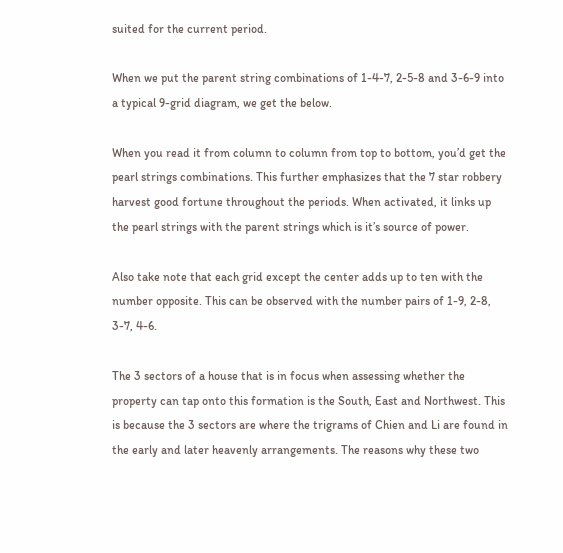suited for the current period.

When we put the parent string combinations of 1-4-7, 2-5-8 and 3-6-9 into a typical 9-grid diagram, we get the below.

When you read it from column to column from top to bottom, you’d get the pearl strings combinations. This further emphasizes that the 7 star robbery harvest good fortune throughout the periods. When activated, it links up the pearl strings with the parent strings which is it’s source of power.

Also take note that each grid except the center adds up to ten with the number opposite. This can be observed with the number pairs of 1-9, 2-8, 3-7, 4-6.

The 3 sectors of a house that is in focus when assessing whether the property can tap onto this formation is the South, East and Northwest. This is because the 3 sectors are where the trigrams of Chien and Li are found in the early and later heavenly arrangements. The reasons why these two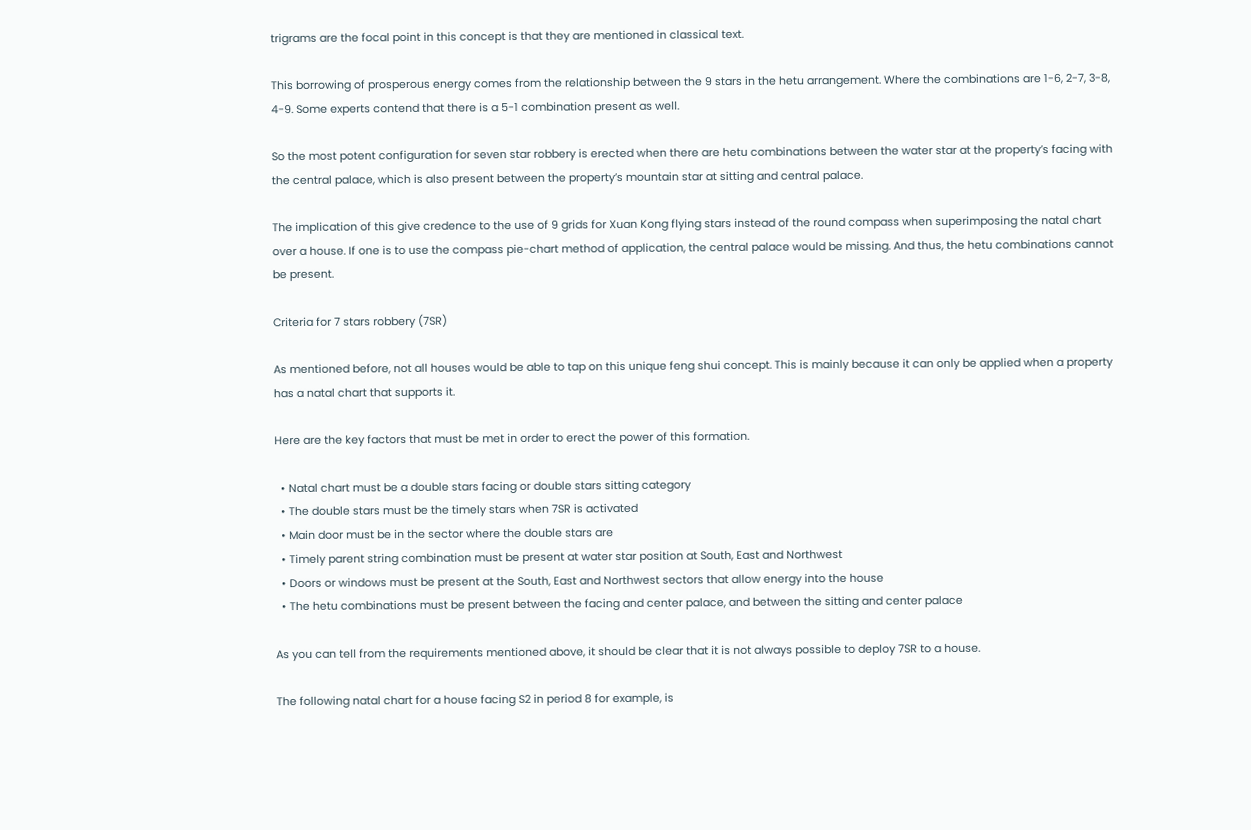trigrams are the focal point in this concept is that they are mentioned in classical text.

This borrowing of prosperous energy comes from the relationship between the 9 stars in the hetu arrangement. Where the combinations are 1-6, 2-7, 3-8, 4-9. Some experts contend that there is a 5-1 combination present as well.

So the most potent configuration for seven star robbery is erected when there are hetu combinations between the water star at the property’s facing with the central palace, which is also present between the property’s mountain star at sitting and central palace.

The implication of this give credence to the use of 9 grids for Xuan Kong flying stars instead of the round compass when superimposing the natal chart over a house. If one is to use the compass pie-chart method of application, the central palace would be missing. And thus, the hetu combinations cannot be present.

Criteria for 7 stars robbery (7SR)

As mentioned before, not all houses would be able to tap on this unique feng shui concept. This is mainly because it can only be applied when a property has a natal chart that supports it.

Here are the key factors that must be met in order to erect the power of this formation.

  • Natal chart must be a double stars facing or double stars sitting category
  • The double stars must be the timely stars when 7SR is activated
  • Main door must be in the sector where the double stars are
  • Timely parent string combination must be present at water star position at South, East and Northwest
  • Doors or windows must be present at the South, East and Northwest sectors that allow energy into the house
  • The hetu combinations must be present between the facing and center palace, and between the sitting and center palace

As you can tell from the requirements mentioned above, it should be clear that it is not always possible to deploy 7SR to a house.

The following natal chart for a house facing S2 in period 8 for example, is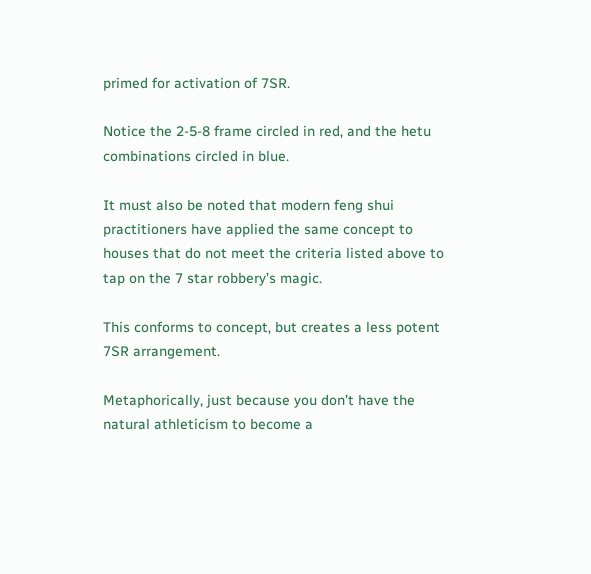primed for activation of 7SR.

Notice the 2-5-8 frame circled in red, and the hetu combinations circled in blue.

It must also be noted that modern feng shui practitioners have applied the same concept to houses that do not meet the criteria listed above to tap on the 7 star robbery’s magic.

This conforms to concept, but creates a less potent 7SR arrangement.

Metaphorically, just because you don’t have the natural athleticism to become a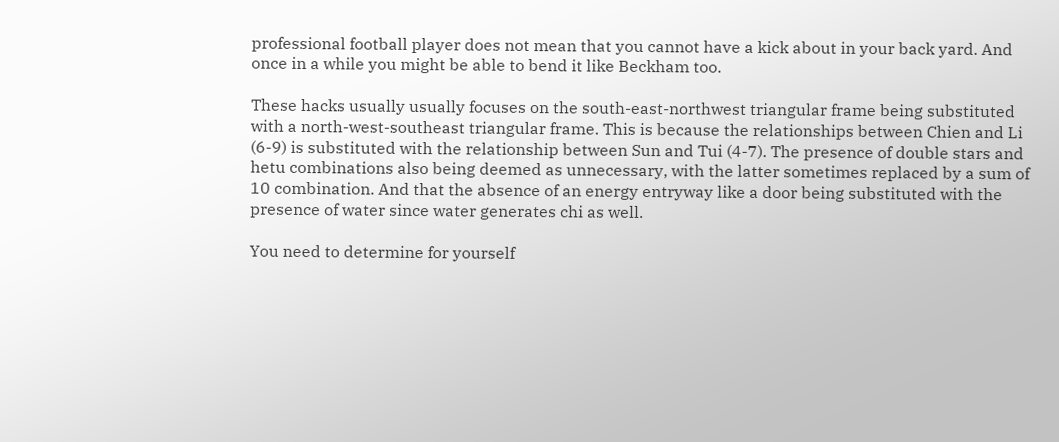professional football player does not mean that you cannot have a kick about in your back yard. And once in a while you might be able to bend it like Beckham too.

These hacks usually usually focuses on the south-east-northwest triangular frame being substituted with a north-west-southeast triangular frame. This is because the relationships between Chien and Li (6-9) is substituted with the relationship between Sun and Tui (4-7). The presence of double stars and hetu combinations also being deemed as unnecessary, with the latter sometimes replaced by a sum of 10 combination. And that the absence of an energy entryway like a door being substituted with the presence of water since water generates chi as well.

You need to determine for yourself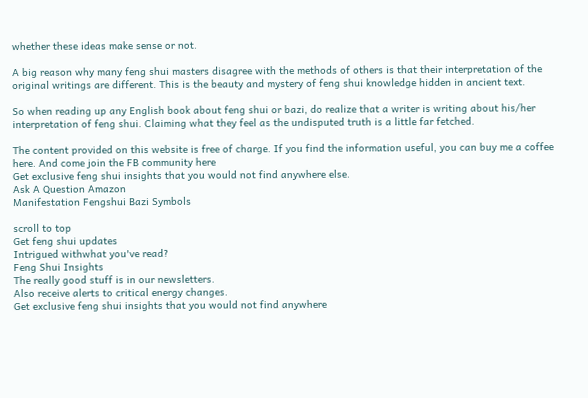whether these ideas make sense or not.

A big reason why many feng shui masters disagree with the methods of others is that their interpretation of the original writings are different. This is the beauty and mystery of feng shui knowledge hidden in ancient text.

So when reading up any English book about feng shui or bazi, do realize that a writer is writing about his/her interpretation of feng shui. Claiming what they feel as the undisputed truth is a little far fetched.

The content provided on this website is free of charge. If you find the information useful, you can buy me a coffee here. And come join the FB community here
Get exclusive feng shui insights that you would not find anywhere else.
Ask A Question Amazon
Manifestation Fengshui Bazi Symbols

scroll to top
Get feng shui updates
Intrigued withwhat you've read?
Feng Shui Insights
The really good stuff is in our newsletters.
Also receive alerts to critical energy changes.
Get exclusive feng shui insights that you would not find anywhere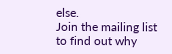else.
Join the mailing list to find out why